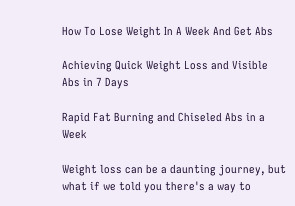How To Lose Weight In A Week And Get Abs

Achieving Quick Weight Loss and Visible Abs in 7 Days

Rapid Fat Burning and Chiseled Abs in a Week

Weight loss can be a daunting journey, but what if we told you there's a way to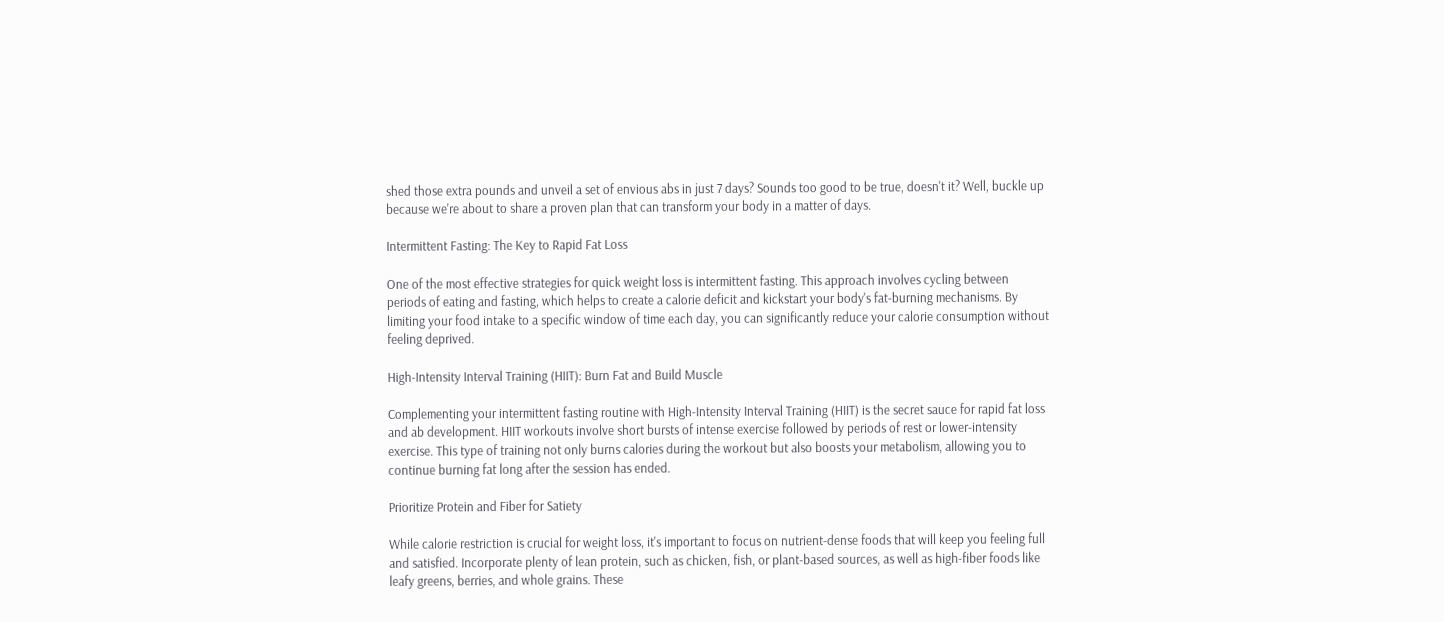shed those extra pounds and unveil a set of envious abs in just 7 days? Sounds too good to be true, doesn't it? Well, buckle up because we're about to share a proven plan that can transform your body in a matter of days.

Intermittent Fasting: The Key to Rapid Fat Loss

One of the most effective strategies for quick weight loss is intermittent fasting. This approach involves cycling between periods of eating and fasting, which helps to create a calorie deficit and kickstart your body's fat-burning mechanisms. By limiting your food intake to a specific window of time each day, you can significantly reduce your calorie consumption without feeling deprived.

High-Intensity Interval Training (HIIT): Burn Fat and Build Muscle

Complementing your intermittent fasting routine with High-Intensity Interval Training (HIIT) is the secret sauce for rapid fat loss and ab development. HIIT workouts involve short bursts of intense exercise followed by periods of rest or lower-intensity exercise. This type of training not only burns calories during the workout but also boosts your metabolism, allowing you to continue burning fat long after the session has ended.

Prioritize Protein and Fiber for Satiety

While calorie restriction is crucial for weight loss, it's important to focus on nutrient-dense foods that will keep you feeling full and satisfied. Incorporate plenty of lean protein, such as chicken, fish, or plant-based sources, as well as high-fiber foods like leafy greens, berries, and whole grains. These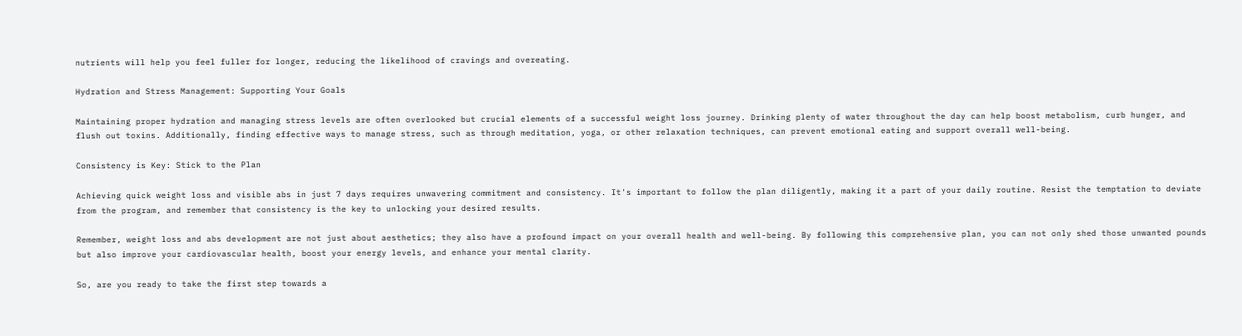nutrients will help you feel fuller for longer, reducing the likelihood of cravings and overeating.

Hydration and Stress Management: Supporting Your Goals

Maintaining proper hydration and managing stress levels are often overlooked but crucial elements of a successful weight loss journey. Drinking plenty of water throughout the day can help boost metabolism, curb hunger, and flush out toxins. Additionally, finding effective ways to manage stress, such as through meditation, yoga, or other relaxation techniques, can prevent emotional eating and support overall well-being.

Consistency is Key: Stick to the Plan

Achieving quick weight loss and visible abs in just 7 days requires unwavering commitment and consistency. It's important to follow the plan diligently, making it a part of your daily routine. Resist the temptation to deviate from the program, and remember that consistency is the key to unlocking your desired results.

Remember, weight loss and abs development are not just about aesthetics; they also have a profound impact on your overall health and well-being. By following this comprehensive plan, you can not only shed those unwanted pounds but also improve your cardiovascular health, boost your energy levels, and enhance your mental clarity.

So, are you ready to take the first step towards a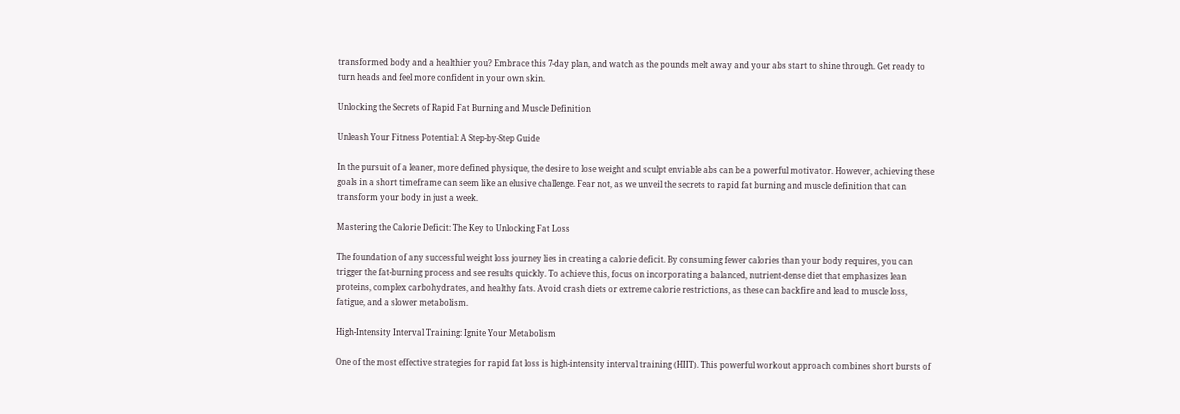transformed body and a healthier you? Embrace this 7-day plan, and watch as the pounds melt away and your abs start to shine through. Get ready to turn heads and feel more confident in your own skin.

Unlocking the Secrets of Rapid Fat Burning and Muscle Definition

Unleash Your Fitness Potential: A Step-by-Step Guide

In the pursuit of a leaner, more defined physique, the desire to lose weight and sculpt enviable abs can be a powerful motivator. However, achieving these goals in a short timeframe can seem like an elusive challenge. Fear not, as we unveil the secrets to rapid fat burning and muscle definition that can transform your body in just a week.

Mastering the Calorie Deficit: The Key to Unlocking Fat Loss

The foundation of any successful weight loss journey lies in creating a calorie deficit. By consuming fewer calories than your body requires, you can trigger the fat-burning process and see results quickly. To achieve this, focus on incorporating a balanced, nutrient-dense diet that emphasizes lean proteins, complex carbohydrates, and healthy fats. Avoid crash diets or extreme calorie restrictions, as these can backfire and lead to muscle loss, fatigue, and a slower metabolism.

High-Intensity Interval Training: Ignite Your Metabolism

One of the most effective strategies for rapid fat loss is high-intensity interval training (HIIT). This powerful workout approach combines short bursts of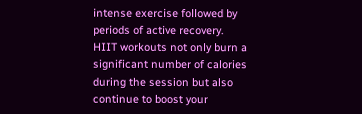intense exercise followed by periods of active recovery. HIIT workouts not only burn a significant number of calories during the session but also continue to boost your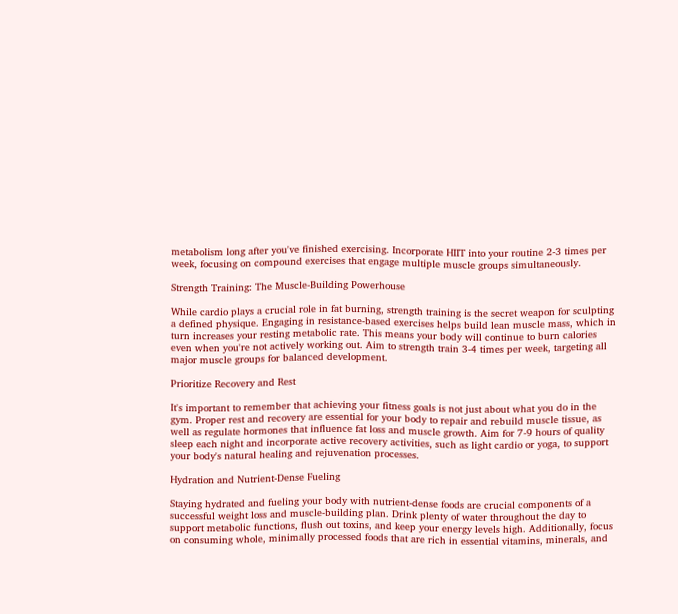metabolism long after you've finished exercising. Incorporate HIIT into your routine 2-3 times per week, focusing on compound exercises that engage multiple muscle groups simultaneously.

Strength Training: The Muscle-Building Powerhouse

While cardio plays a crucial role in fat burning, strength training is the secret weapon for sculpting a defined physique. Engaging in resistance-based exercises helps build lean muscle mass, which in turn increases your resting metabolic rate. This means your body will continue to burn calories even when you're not actively working out. Aim to strength train 3-4 times per week, targeting all major muscle groups for balanced development.

Prioritize Recovery and Rest

It's important to remember that achieving your fitness goals is not just about what you do in the gym. Proper rest and recovery are essential for your body to repair and rebuild muscle tissue, as well as regulate hormones that influence fat loss and muscle growth. Aim for 7-9 hours of quality sleep each night and incorporate active recovery activities, such as light cardio or yoga, to support your body's natural healing and rejuvenation processes.

Hydration and Nutrient-Dense Fueling

Staying hydrated and fueling your body with nutrient-dense foods are crucial components of a successful weight loss and muscle-building plan. Drink plenty of water throughout the day to support metabolic functions, flush out toxins, and keep your energy levels high. Additionally, focus on consuming whole, minimally processed foods that are rich in essential vitamins, minerals, and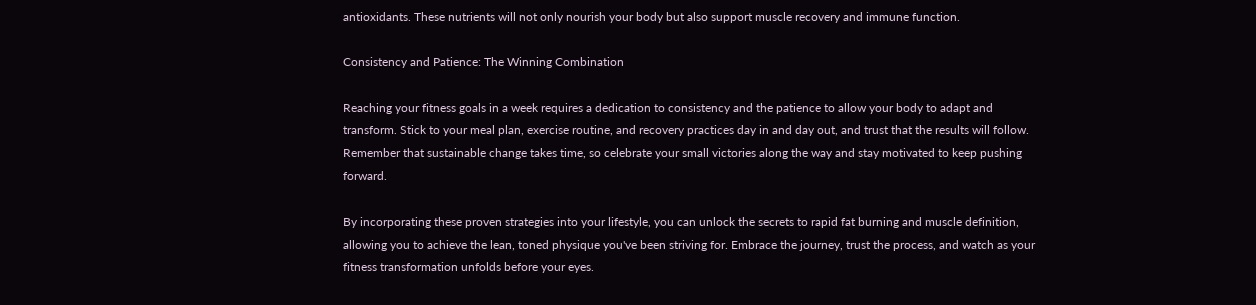antioxidants. These nutrients will not only nourish your body but also support muscle recovery and immune function.

Consistency and Patience: The Winning Combination

Reaching your fitness goals in a week requires a dedication to consistency and the patience to allow your body to adapt and transform. Stick to your meal plan, exercise routine, and recovery practices day in and day out, and trust that the results will follow. Remember that sustainable change takes time, so celebrate your small victories along the way and stay motivated to keep pushing forward.

By incorporating these proven strategies into your lifestyle, you can unlock the secrets to rapid fat burning and muscle definition, allowing you to achieve the lean, toned physique you've been striving for. Embrace the journey, trust the process, and watch as your fitness transformation unfolds before your eyes.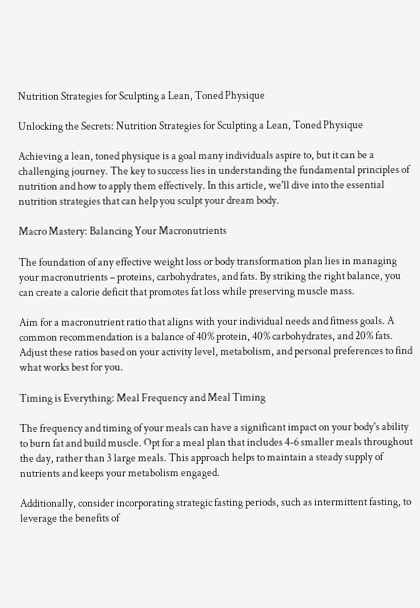Nutrition Strategies for Sculpting a Lean, Toned Physique

Unlocking the Secrets: Nutrition Strategies for Sculpting a Lean, Toned Physique

Achieving a lean, toned physique is a goal many individuals aspire to, but it can be a challenging journey. The key to success lies in understanding the fundamental principles of nutrition and how to apply them effectively. In this article, we'll dive into the essential nutrition strategies that can help you sculpt your dream body.

Macro Mastery: Balancing Your Macronutrients

The foundation of any effective weight loss or body transformation plan lies in managing your macronutrients – proteins, carbohydrates, and fats. By striking the right balance, you can create a calorie deficit that promotes fat loss while preserving muscle mass.

Aim for a macronutrient ratio that aligns with your individual needs and fitness goals. A common recommendation is a balance of 40% protein, 40% carbohydrates, and 20% fats. Adjust these ratios based on your activity level, metabolism, and personal preferences to find what works best for you.

Timing is Everything: Meal Frequency and Meal Timing

The frequency and timing of your meals can have a significant impact on your body's ability to burn fat and build muscle. Opt for a meal plan that includes 4-6 smaller meals throughout the day, rather than 3 large meals. This approach helps to maintain a steady supply of nutrients and keeps your metabolism engaged.

Additionally, consider incorporating strategic fasting periods, such as intermittent fasting, to leverage the benefits of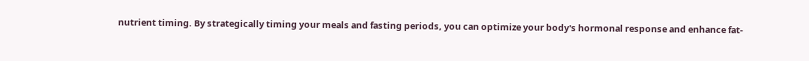nutrient timing. By strategically timing your meals and fasting periods, you can optimize your body's hormonal response and enhance fat-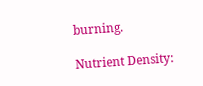burning.

Nutrient Density: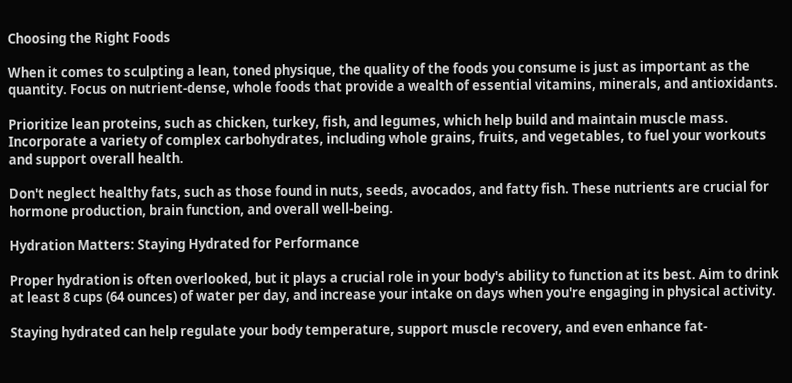Choosing the Right Foods

When it comes to sculpting a lean, toned physique, the quality of the foods you consume is just as important as the quantity. Focus on nutrient-dense, whole foods that provide a wealth of essential vitamins, minerals, and antioxidants.

Prioritize lean proteins, such as chicken, turkey, fish, and legumes, which help build and maintain muscle mass. Incorporate a variety of complex carbohydrates, including whole grains, fruits, and vegetables, to fuel your workouts and support overall health.

Don't neglect healthy fats, such as those found in nuts, seeds, avocados, and fatty fish. These nutrients are crucial for hormone production, brain function, and overall well-being.

Hydration Matters: Staying Hydrated for Performance

Proper hydration is often overlooked, but it plays a crucial role in your body's ability to function at its best. Aim to drink at least 8 cups (64 ounces) of water per day, and increase your intake on days when you're engaging in physical activity.

Staying hydrated can help regulate your body temperature, support muscle recovery, and even enhance fat-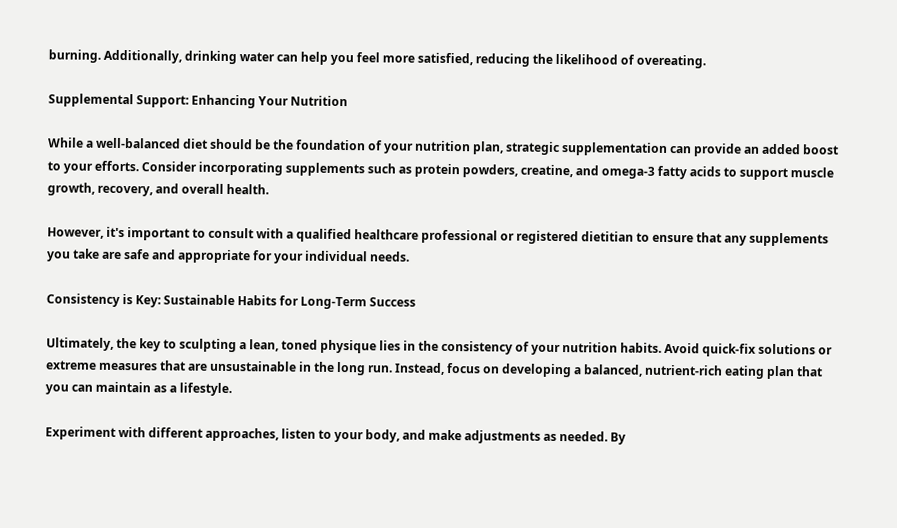burning. Additionally, drinking water can help you feel more satisfied, reducing the likelihood of overeating.

Supplemental Support: Enhancing Your Nutrition

While a well-balanced diet should be the foundation of your nutrition plan, strategic supplementation can provide an added boost to your efforts. Consider incorporating supplements such as protein powders, creatine, and omega-3 fatty acids to support muscle growth, recovery, and overall health.

However, it's important to consult with a qualified healthcare professional or registered dietitian to ensure that any supplements you take are safe and appropriate for your individual needs.

Consistency is Key: Sustainable Habits for Long-Term Success

Ultimately, the key to sculpting a lean, toned physique lies in the consistency of your nutrition habits. Avoid quick-fix solutions or extreme measures that are unsustainable in the long run. Instead, focus on developing a balanced, nutrient-rich eating plan that you can maintain as a lifestyle.

Experiment with different approaches, listen to your body, and make adjustments as needed. By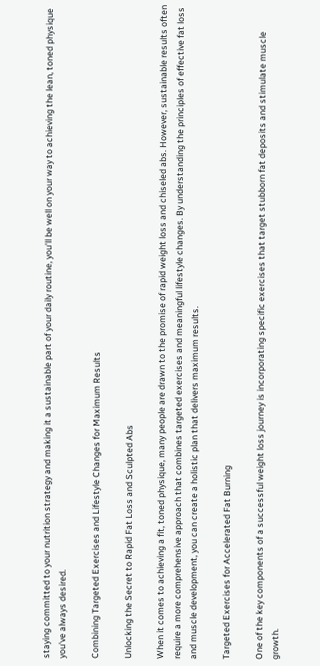staying committed to your nutrition strategy and making it a sustainable part of your daily routine, you'll be well on your way to achieving the lean, toned physique you've always desired.

Combining Targeted Exercises and Lifestyle Changes for Maximum Results

Unlocking the Secret to Rapid Fat Loss and Sculpted Abs

When it comes to achieving a fit, toned physique, many people are drawn to the promise of rapid weight loss and chiseled abs. However, sustainable results often require a more comprehensive approach that combines targeted exercises and meaningful lifestyle changes. By understanding the principles of effective fat loss and muscle development, you can create a holistic plan that delivers maximum results.

Targeted Exercises for Accelerated Fat Burning

One of the key components of a successful weight loss journey is incorporating specific exercises that target stubborn fat deposits and stimulate muscle growth.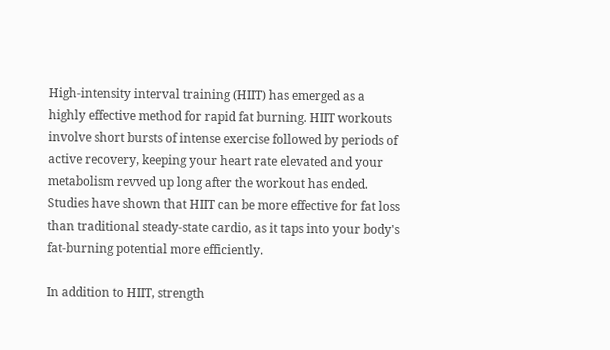High-intensity interval training (HIIT) has emerged as a highly effective method for rapid fat burning. HIIT workouts involve short bursts of intense exercise followed by periods of active recovery, keeping your heart rate elevated and your metabolism revved up long after the workout has ended. Studies have shown that HIIT can be more effective for fat loss than traditional steady-state cardio, as it taps into your body's fat-burning potential more efficiently.

In addition to HIIT, strength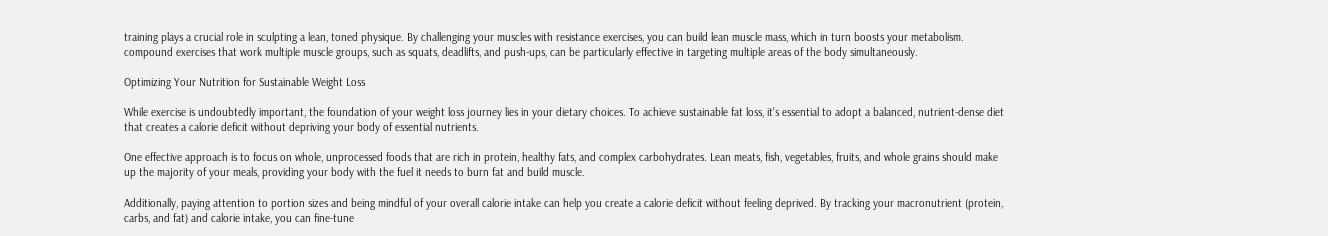training plays a crucial role in sculpting a lean, toned physique. By challenging your muscles with resistance exercises, you can build lean muscle mass, which in turn boosts your metabolism. compound exercises that work multiple muscle groups, such as squats, deadlifts, and push-ups, can be particularly effective in targeting multiple areas of the body simultaneously.

Optimizing Your Nutrition for Sustainable Weight Loss

While exercise is undoubtedly important, the foundation of your weight loss journey lies in your dietary choices. To achieve sustainable fat loss, it's essential to adopt a balanced, nutrient-dense diet that creates a calorie deficit without depriving your body of essential nutrients.

One effective approach is to focus on whole, unprocessed foods that are rich in protein, healthy fats, and complex carbohydrates. Lean meats, fish, vegetables, fruits, and whole grains should make up the majority of your meals, providing your body with the fuel it needs to burn fat and build muscle.

Additionally, paying attention to portion sizes and being mindful of your overall calorie intake can help you create a calorie deficit without feeling deprived. By tracking your macronutrient (protein, carbs, and fat) and calorie intake, you can fine-tune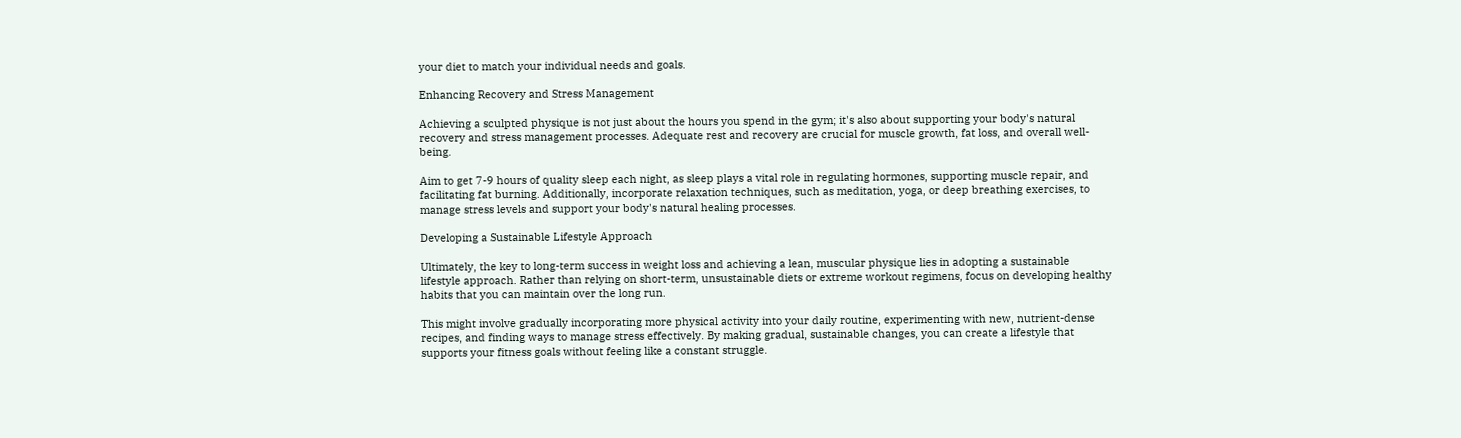your diet to match your individual needs and goals.

Enhancing Recovery and Stress Management

Achieving a sculpted physique is not just about the hours you spend in the gym; it's also about supporting your body's natural recovery and stress management processes. Adequate rest and recovery are crucial for muscle growth, fat loss, and overall well-being.

Aim to get 7-9 hours of quality sleep each night, as sleep plays a vital role in regulating hormones, supporting muscle repair, and facilitating fat burning. Additionally, incorporate relaxation techniques, such as meditation, yoga, or deep breathing exercises, to manage stress levels and support your body's natural healing processes.

Developing a Sustainable Lifestyle Approach

Ultimately, the key to long-term success in weight loss and achieving a lean, muscular physique lies in adopting a sustainable lifestyle approach. Rather than relying on short-term, unsustainable diets or extreme workout regimens, focus on developing healthy habits that you can maintain over the long run.

This might involve gradually incorporating more physical activity into your daily routine, experimenting with new, nutrient-dense recipes, and finding ways to manage stress effectively. By making gradual, sustainable changes, you can create a lifestyle that supports your fitness goals without feeling like a constant struggle.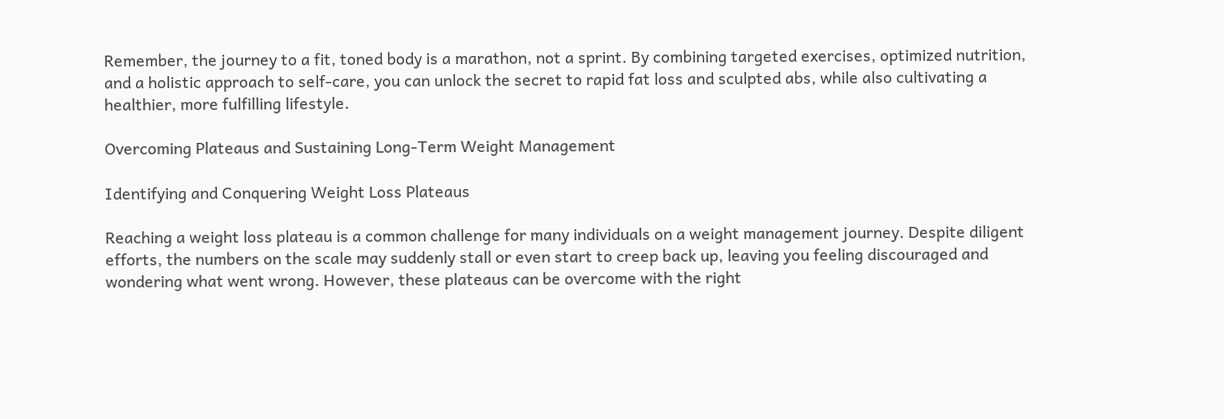Remember, the journey to a fit, toned body is a marathon, not a sprint. By combining targeted exercises, optimized nutrition, and a holistic approach to self-care, you can unlock the secret to rapid fat loss and sculpted abs, while also cultivating a healthier, more fulfilling lifestyle.

Overcoming Plateaus and Sustaining Long-Term Weight Management

Identifying and Conquering Weight Loss Plateaus

Reaching a weight loss plateau is a common challenge for many individuals on a weight management journey. Despite diligent efforts, the numbers on the scale may suddenly stall or even start to creep back up, leaving you feeling discouraged and wondering what went wrong. However, these plateaus can be overcome with the right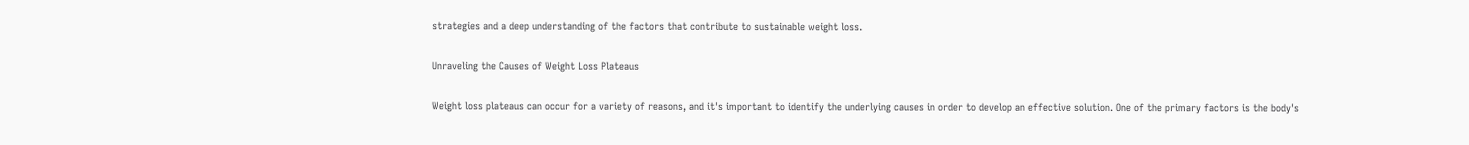strategies and a deep understanding of the factors that contribute to sustainable weight loss.

Unraveling the Causes of Weight Loss Plateaus

Weight loss plateaus can occur for a variety of reasons, and it's important to identify the underlying causes in order to develop an effective solution. One of the primary factors is the body's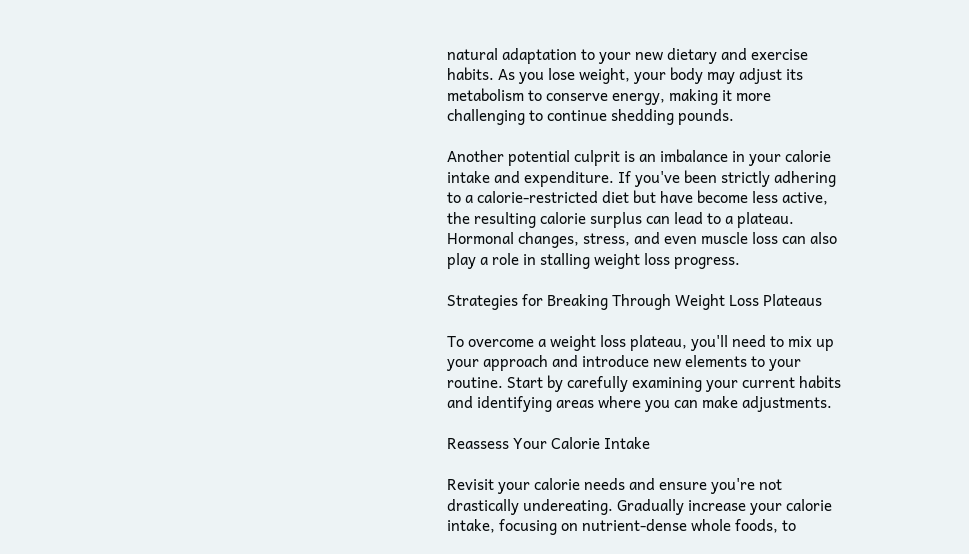natural adaptation to your new dietary and exercise habits. As you lose weight, your body may adjust its metabolism to conserve energy, making it more challenging to continue shedding pounds.

Another potential culprit is an imbalance in your calorie intake and expenditure. If you've been strictly adhering to a calorie-restricted diet but have become less active, the resulting calorie surplus can lead to a plateau. Hormonal changes, stress, and even muscle loss can also play a role in stalling weight loss progress.

Strategies for Breaking Through Weight Loss Plateaus

To overcome a weight loss plateau, you'll need to mix up your approach and introduce new elements to your routine. Start by carefully examining your current habits and identifying areas where you can make adjustments.

Reassess Your Calorie Intake

Revisit your calorie needs and ensure you're not drastically undereating. Gradually increase your calorie intake, focusing on nutrient-dense whole foods, to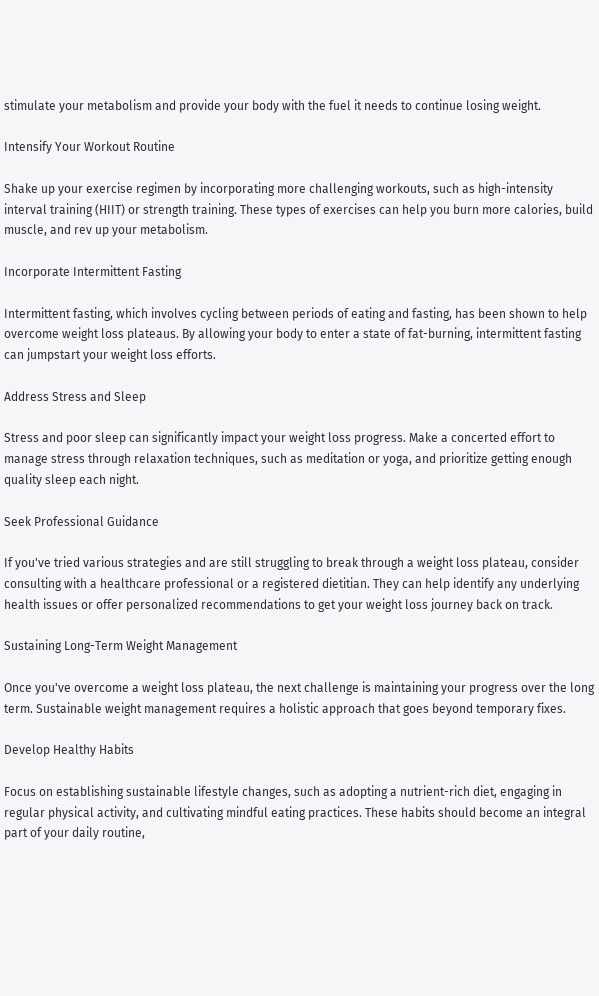stimulate your metabolism and provide your body with the fuel it needs to continue losing weight.

Intensify Your Workout Routine

Shake up your exercise regimen by incorporating more challenging workouts, such as high-intensity interval training (HIIT) or strength training. These types of exercises can help you burn more calories, build muscle, and rev up your metabolism.

Incorporate Intermittent Fasting

Intermittent fasting, which involves cycling between periods of eating and fasting, has been shown to help overcome weight loss plateaus. By allowing your body to enter a state of fat-burning, intermittent fasting can jumpstart your weight loss efforts.

Address Stress and Sleep

Stress and poor sleep can significantly impact your weight loss progress. Make a concerted effort to manage stress through relaxation techniques, such as meditation or yoga, and prioritize getting enough quality sleep each night.

Seek Professional Guidance

If you've tried various strategies and are still struggling to break through a weight loss plateau, consider consulting with a healthcare professional or a registered dietitian. They can help identify any underlying health issues or offer personalized recommendations to get your weight loss journey back on track.

Sustaining Long-Term Weight Management

Once you've overcome a weight loss plateau, the next challenge is maintaining your progress over the long term. Sustainable weight management requires a holistic approach that goes beyond temporary fixes.

Develop Healthy Habits

Focus on establishing sustainable lifestyle changes, such as adopting a nutrient-rich diet, engaging in regular physical activity, and cultivating mindful eating practices. These habits should become an integral part of your daily routine,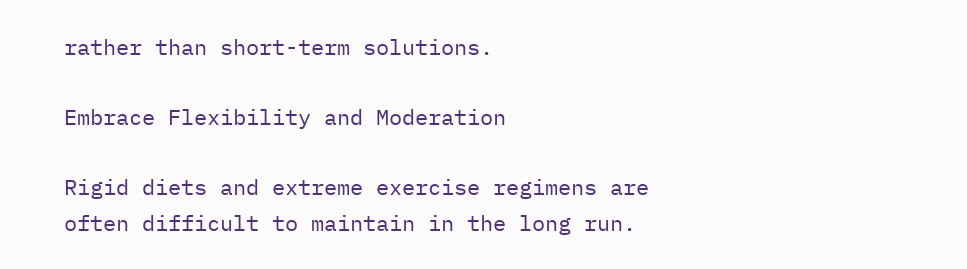rather than short-term solutions.

Embrace Flexibility and Moderation

Rigid diets and extreme exercise regimens are often difficult to maintain in the long run.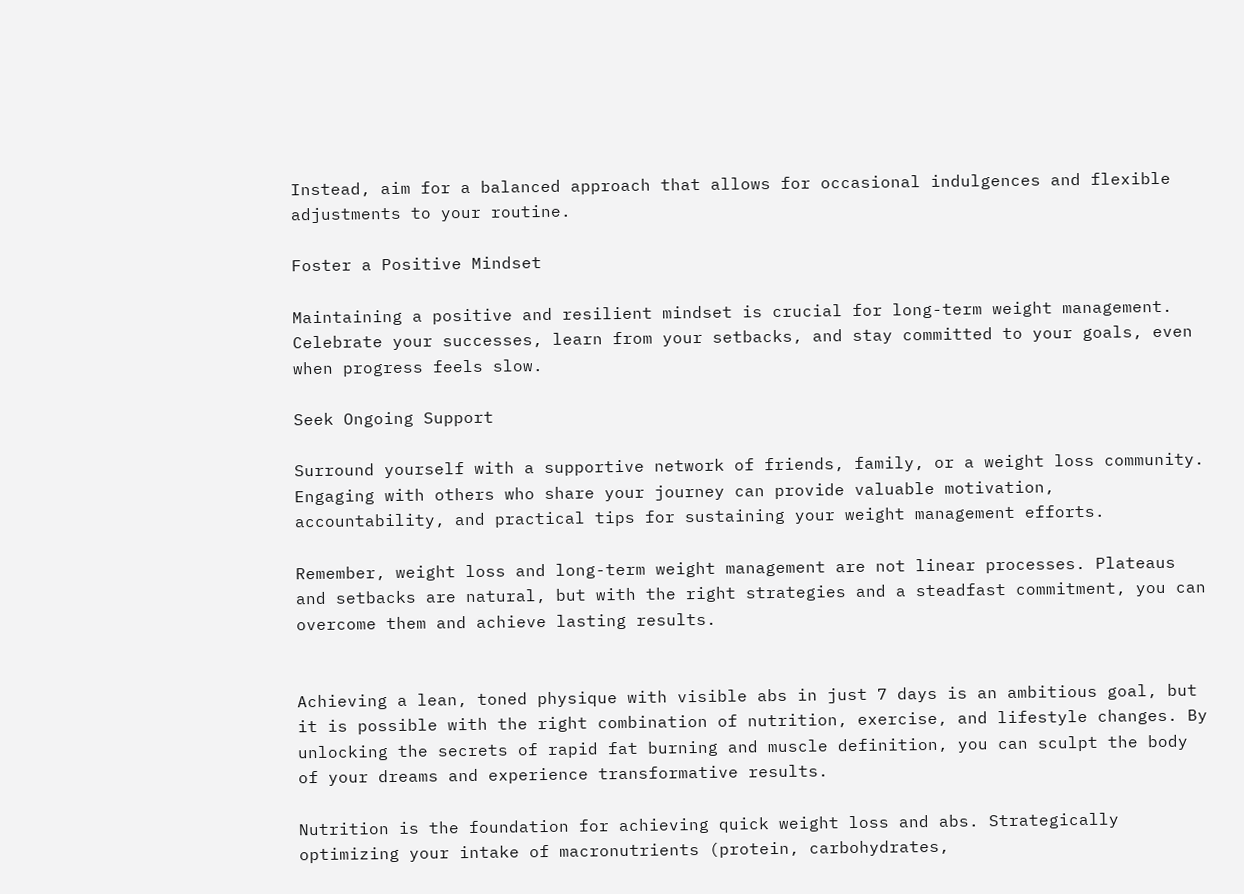Instead, aim for a balanced approach that allows for occasional indulgences and flexible adjustments to your routine.

Foster a Positive Mindset

Maintaining a positive and resilient mindset is crucial for long-term weight management. Celebrate your successes, learn from your setbacks, and stay committed to your goals, even when progress feels slow.

Seek Ongoing Support

Surround yourself with a supportive network of friends, family, or a weight loss community. Engaging with others who share your journey can provide valuable motivation, accountability, and practical tips for sustaining your weight management efforts.

Remember, weight loss and long-term weight management are not linear processes. Plateaus and setbacks are natural, but with the right strategies and a steadfast commitment, you can overcome them and achieve lasting results.


Achieving a lean, toned physique with visible abs in just 7 days is an ambitious goal, but it is possible with the right combination of nutrition, exercise, and lifestyle changes. By unlocking the secrets of rapid fat burning and muscle definition, you can sculpt the body of your dreams and experience transformative results.

Nutrition is the foundation for achieving quick weight loss and abs. Strategically optimizing your intake of macronutrients (protein, carbohydrates,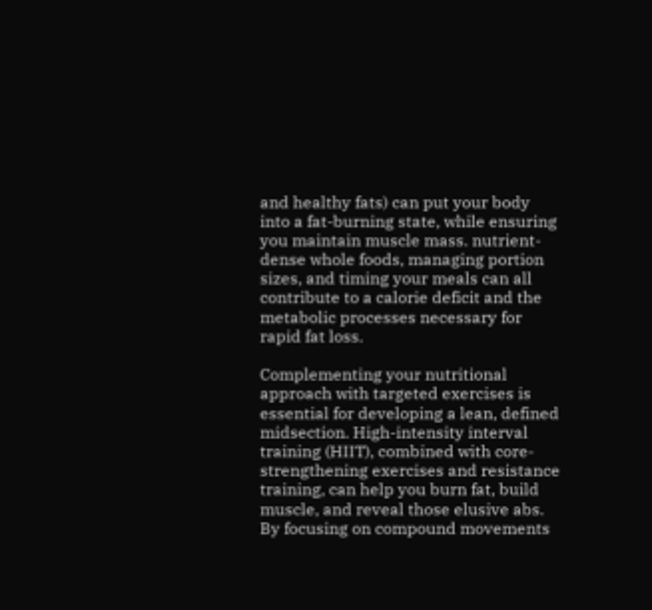and healthy fats) can put your body into a fat-burning state, while ensuring you maintain muscle mass. nutrient-dense whole foods, managing portion sizes, and timing your meals can all contribute to a calorie deficit and the metabolic processes necessary for rapid fat loss.

Complementing your nutritional approach with targeted exercises is essential for developing a lean, defined midsection. High-intensity interval training (HIIT), combined with core-strengthening exercises and resistance training, can help you burn fat, build muscle, and reveal those elusive abs. By focusing on compound movements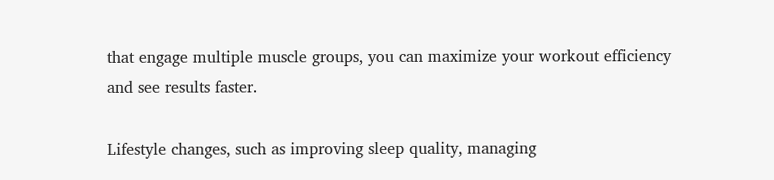that engage multiple muscle groups, you can maximize your workout efficiency and see results faster.

Lifestyle changes, such as improving sleep quality, managing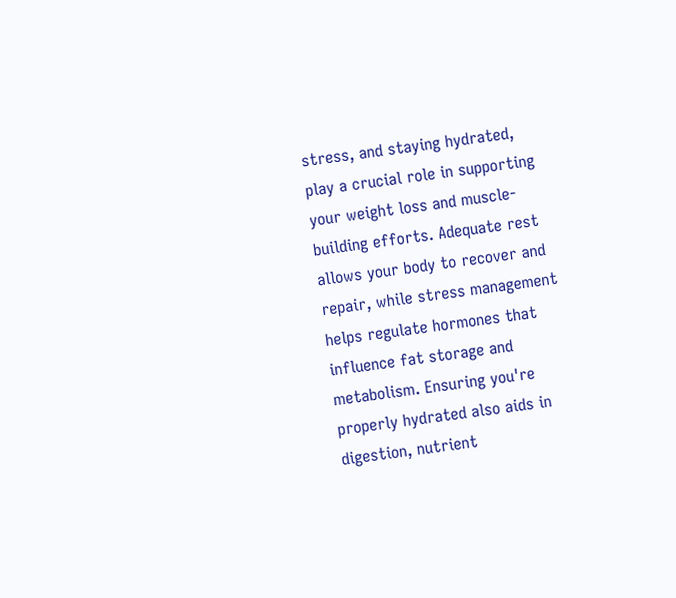stress, and staying hydrated, play a crucial role in supporting your weight loss and muscle-building efforts. Adequate rest allows your body to recover and repair, while stress management helps regulate hormones that influence fat storage and metabolism. Ensuring you're properly hydrated also aids in digestion, nutrient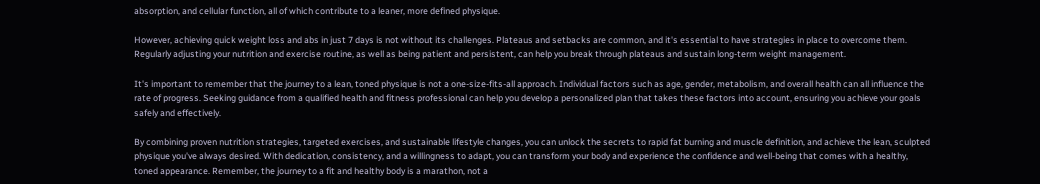absorption, and cellular function, all of which contribute to a leaner, more defined physique.

However, achieving quick weight loss and abs in just 7 days is not without its challenges. Plateaus and setbacks are common, and it's essential to have strategies in place to overcome them. Regularly adjusting your nutrition and exercise routine, as well as being patient and persistent, can help you break through plateaus and sustain long-term weight management.

It's important to remember that the journey to a lean, toned physique is not a one-size-fits-all approach. Individual factors such as age, gender, metabolism, and overall health can all influence the rate of progress. Seeking guidance from a qualified health and fitness professional can help you develop a personalized plan that takes these factors into account, ensuring you achieve your goals safely and effectively.

By combining proven nutrition strategies, targeted exercises, and sustainable lifestyle changes, you can unlock the secrets to rapid fat burning and muscle definition, and achieve the lean, sculpted physique you've always desired. With dedication, consistency, and a willingness to adapt, you can transform your body and experience the confidence and well-being that comes with a healthy, toned appearance. Remember, the journey to a fit and healthy body is a marathon, not a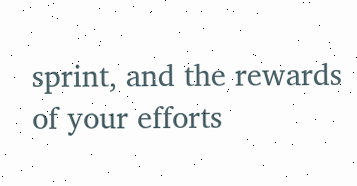sprint, and the rewards of your efforts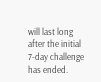will last long after the initial 7-day challenge has ended.